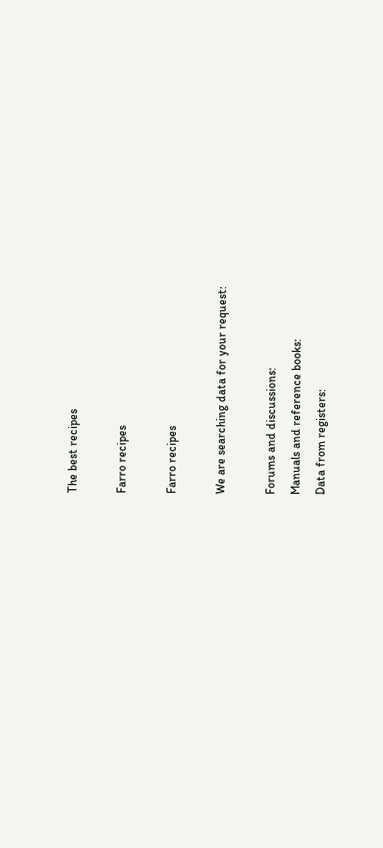The best recipes

Farro recipes

Farro recipes

We are searching data for your request:

Forums and discussions:
Manuals and reference books:
Data from registers: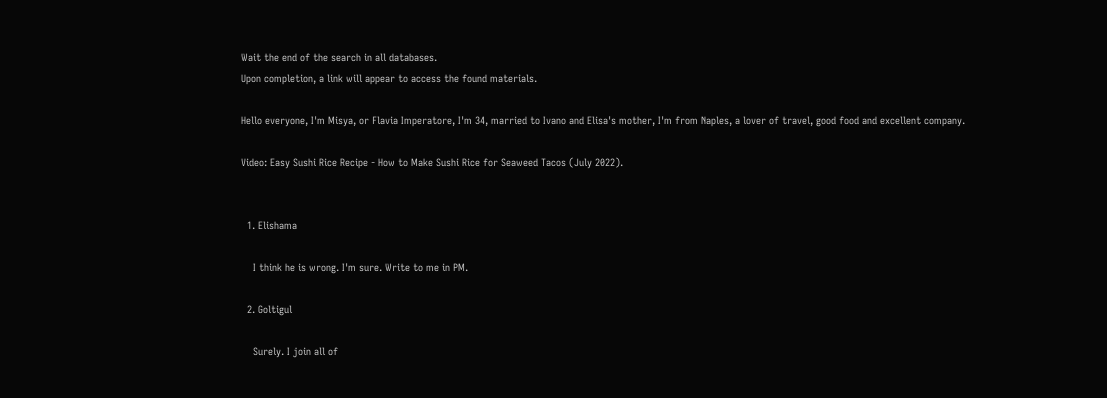Wait the end of the search in all databases.
Upon completion, a link will appear to access the found materials.

Hello everyone, I'm Misya, or Flavia Imperatore, I'm 34, married to Ivano and Elisa's mother, I'm from Naples, a lover of travel, good food and excellent company.

Video: Easy Sushi Rice Recipe - How to Make Sushi Rice for Seaweed Tacos (July 2022).


  1. Elishama

    I think he is wrong. I'm sure. Write to me in PM.

  2. Goltigul

    Surely. I join all of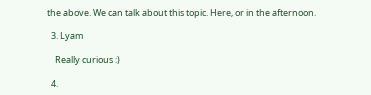the above. We can talk about this topic. Here, or in the afternoon.

  3. Lyam

    Really curious :)

  4.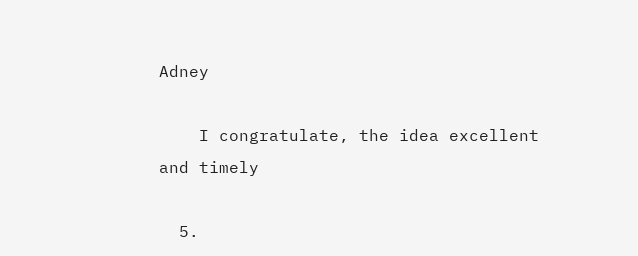Adney

    I congratulate, the idea excellent and timely

  5.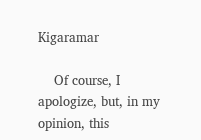Kigaramar

    Of course, I apologize, but, in my opinion, this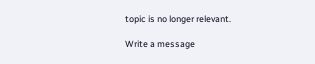topic is no longer relevant.

Write a message